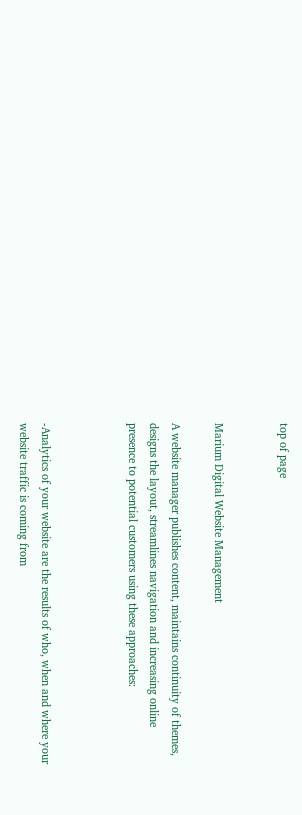top of page


Marium Digital Website Management

A website manager publishes content, maintains continuity of themes, designs the layout, streamlines navigation and increasing online presence to potential customers using these approaches:



-Analytics of your website are the results of who, when and where your website traffic is coming from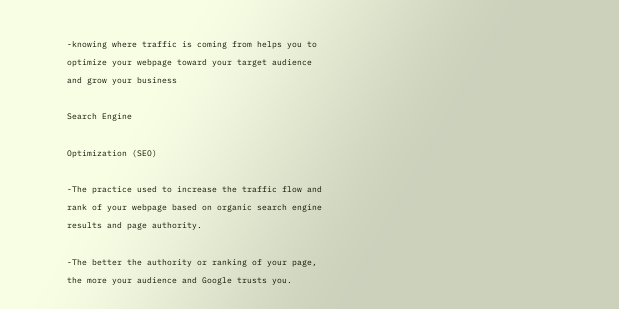-knowing where traffic is coming from helps you to optimize your webpage toward your target audience and grow your business

Search Engine

Optimization (SEO)

-The practice used to increase the traffic flow and rank of your webpage based on organic search engine results and page authority.

-The better the authority or ranking of your page, the more your audience and Google trusts you.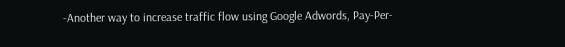-Another way to increase traffic flow using Google Adwords, Pay-Per-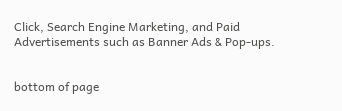Click, Search Engine Marketing, and Paid Advertisements such as Banner Ads & Pop-ups.


bottom of page